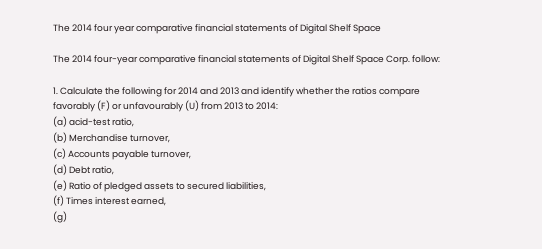The 2014 four year comparative financial statements of Digital Shelf Space

The 2014 four-year comparative financial statements of Digital Shelf Space Corp. follow:

1. Calculate the following for 2014 and 2013 and identify whether the ratios compare favorably (F) or unfavourably (U) from 2013 to 2014:
(a) acid-test ratio,
(b) Merchandise turnover,
(c) Accounts payable turnover,
(d) Debt ratio,
(e) Ratio of pledged assets to secured liabilities,
(f) Times interest earned,
(g)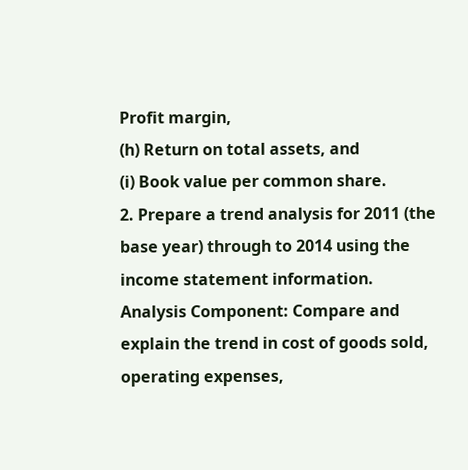Profit margin,
(h) Return on total assets, and
(i) Book value per common share.
2. Prepare a trend analysis for 2011 (the base year) through to 2014 using the income statement information.
Analysis Component: Compare and explain the trend in cost of goods sold, operating expenses,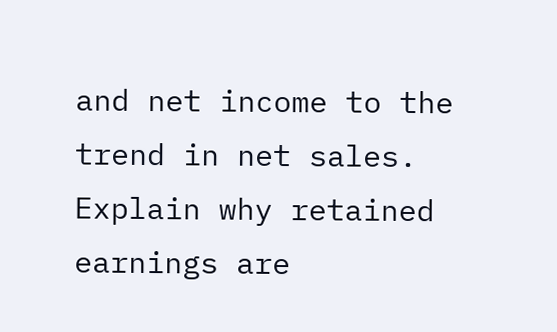and net income to the trend in net sales. Explain why retained earnings are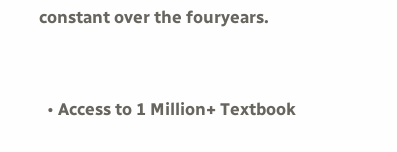constant over the fouryears.


  • Access to 1 Million+ Textbook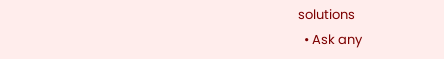solutions
  • Ask any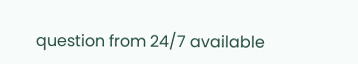question from 24/7 available